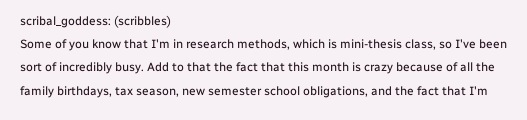scribal_goddess: (scribbles)
Some of you know that I'm in research methods, which is mini-thesis class, so I've been sort of incredibly busy. Add to that the fact that this month is crazy because of all the family birthdays, tax season, new semester school obligations, and the fact that I'm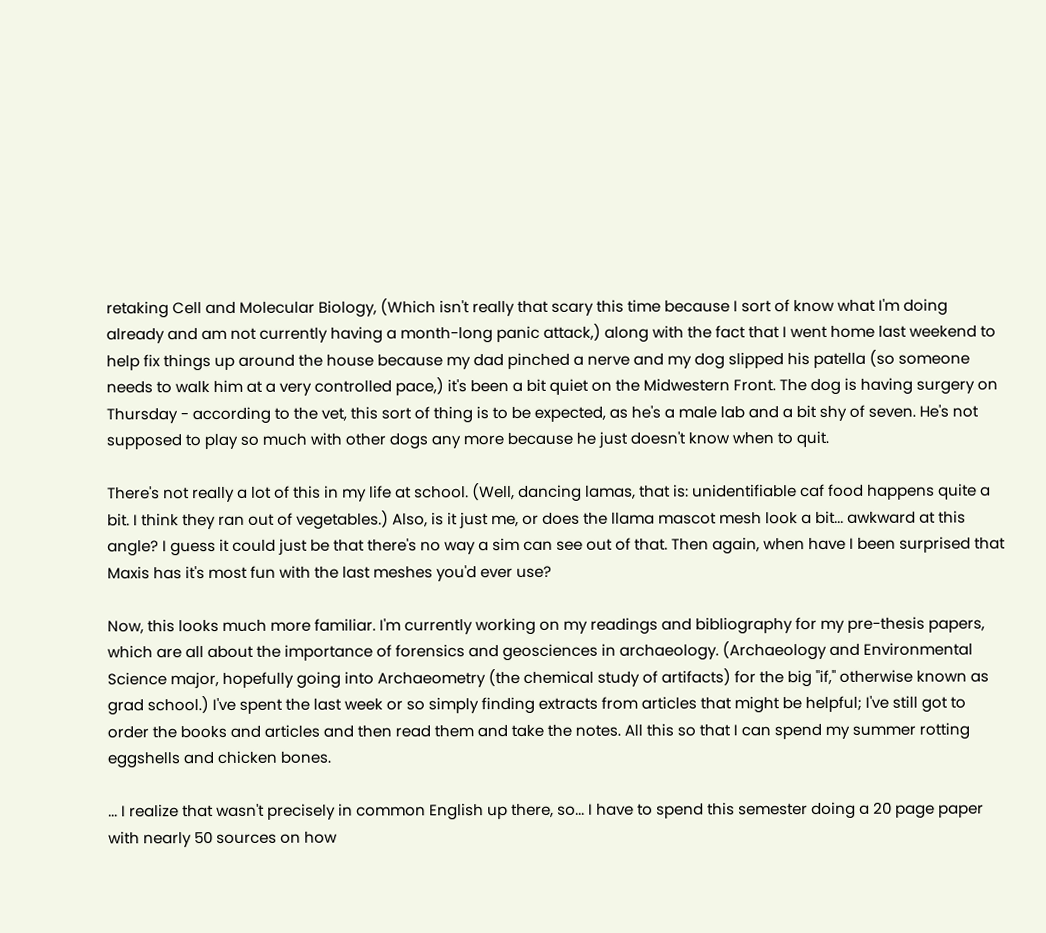retaking Cell and Molecular Biology, (Which isn't really that scary this time because I sort of know what I'm doing already and am not currently having a month-long panic attack,) along with the fact that I went home last weekend to help fix things up around the house because my dad pinched a nerve and my dog slipped his patella (so someone needs to walk him at a very controlled pace,) it's been a bit quiet on the Midwestern Front. The dog is having surgery on Thursday - according to the vet, this sort of thing is to be expected, as he's a male lab and a bit shy of seven. He's not supposed to play so much with other dogs any more because he just doesn't know when to quit.

There's not really a lot of this in my life at school. (Well, dancing lamas, that is: unidentifiable caf food happens quite a bit. I think they ran out of vegetables.) Also, is it just me, or does the llama mascot mesh look a bit... awkward at this angle? I guess it could just be that there's no way a sim can see out of that. Then again, when have I been surprised that Maxis has it's most fun with the last meshes you'd ever use?

Now, this looks much more familiar. I'm currently working on my readings and bibliography for my pre-thesis papers, which are all about the importance of forensics and geosciences in archaeology. (Archaeology and Environmental Science major, hopefully going into Archaeometry (the chemical study of artifacts) for the big "if," otherwise known as grad school.) I've spent the last week or so simply finding extracts from articles that might be helpful; I've still got to order the books and articles and then read them and take the notes. All this so that I can spend my summer rotting eggshells and chicken bones.

... I realize that wasn't precisely in common English up there, so... I have to spend this semester doing a 20 page paper with nearly 50 sources on how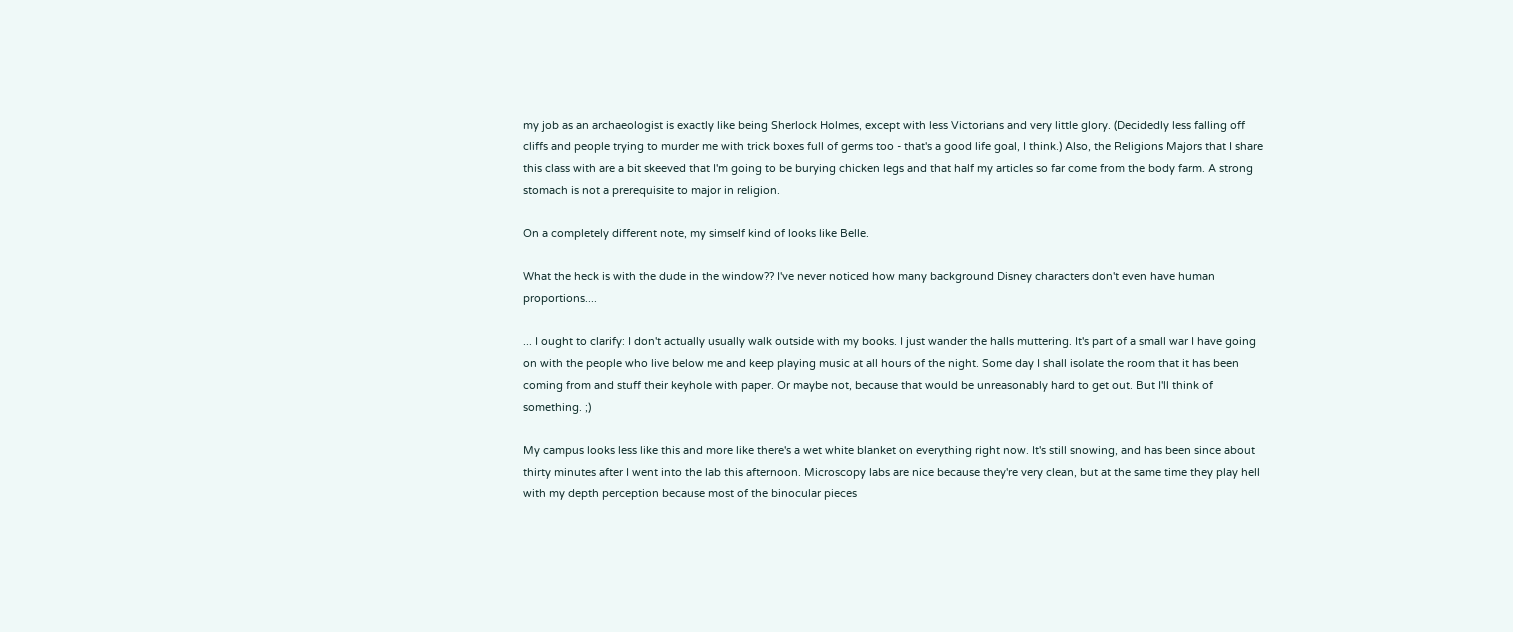my job as an archaeologist is exactly like being Sherlock Holmes, except with less Victorians and very little glory. (Decidedly less falling off cliffs and people trying to murder me with trick boxes full of germs too - that's a good life goal, I think.) Also, the Religions Majors that I share this class with are a bit skeeved that I'm going to be burying chicken legs and that half my articles so far come from the body farm. A strong stomach is not a prerequisite to major in religion.

On a completely different note, my simself kind of looks like Belle.

What the heck is with the dude in the window?? I've never noticed how many background Disney characters don't even have human proportions....

... I ought to clarify: I don't actually usually walk outside with my books. I just wander the halls muttering. It's part of a small war I have going on with the people who live below me and keep playing music at all hours of the night. Some day I shall isolate the room that it has been coming from and stuff their keyhole with paper. Or maybe not, because that would be unreasonably hard to get out. But I'll think of something. ;)

My campus looks less like this and more like there's a wet white blanket on everything right now. It's still snowing, and has been since about thirty minutes after I went into the lab this afternoon. Microscopy labs are nice because they're very clean, but at the same time they play hell with my depth perception because most of the binocular pieces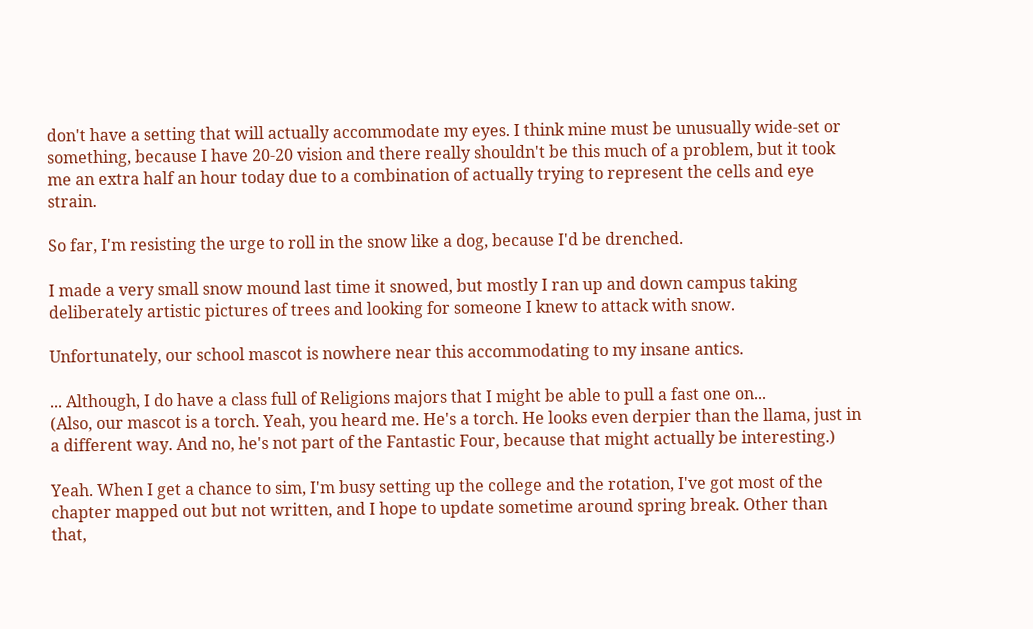don't have a setting that will actually accommodate my eyes. I think mine must be unusually wide-set or something, because I have 20-20 vision and there really shouldn't be this much of a problem, but it took me an extra half an hour today due to a combination of actually trying to represent the cells and eye strain.

So far, I'm resisting the urge to roll in the snow like a dog, because I'd be drenched.

I made a very small snow mound last time it snowed, but mostly I ran up and down campus taking deliberately artistic pictures of trees and looking for someone I knew to attack with snow.

Unfortunately, our school mascot is nowhere near this accommodating to my insane antics.

... Although, I do have a class full of Religions majors that I might be able to pull a fast one on...
(Also, our mascot is a torch. Yeah, you heard me. He's a torch. He looks even derpier than the llama, just in a different way. And no, he's not part of the Fantastic Four, because that might actually be interesting.)

Yeah. When I get a chance to sim, I'm busy setting up the college and the rotation, I've got most of the chapter mapped out but not written, and I hope to update sometime around spring break. Other than that,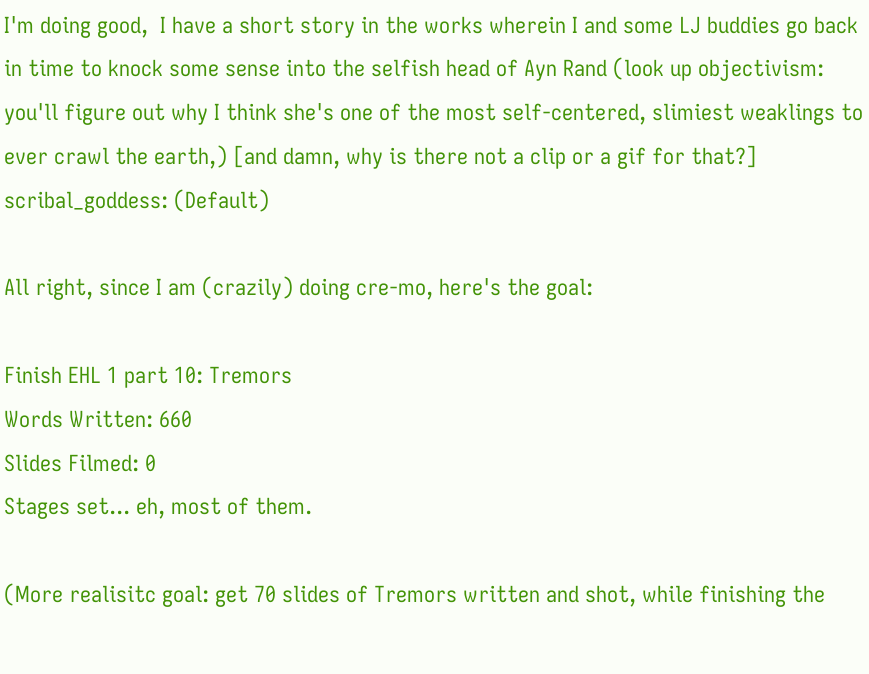I'm doing good,  I have a short story in the works wherein I and some LJ buddies go back in time to knock some sense into the selfish head of Ayn Rand (look up objectivism: you'll figure out why I think she's one of the most self-centered, slimiest weaklings to ever crawl the earth,) [and damn, why is there not a clip or a gif for that?]
scribal_goddess: (Default)

All right, since I am (crazily) doing cre-mo, here's the goal:

Finish EHL 1 part 10: Tremors
Words Written: 660
Slides Filmed: 0
Stages set... eh, most of them.

(More realisitc goal: get 70 slides of Tremors written and shot, while finishing the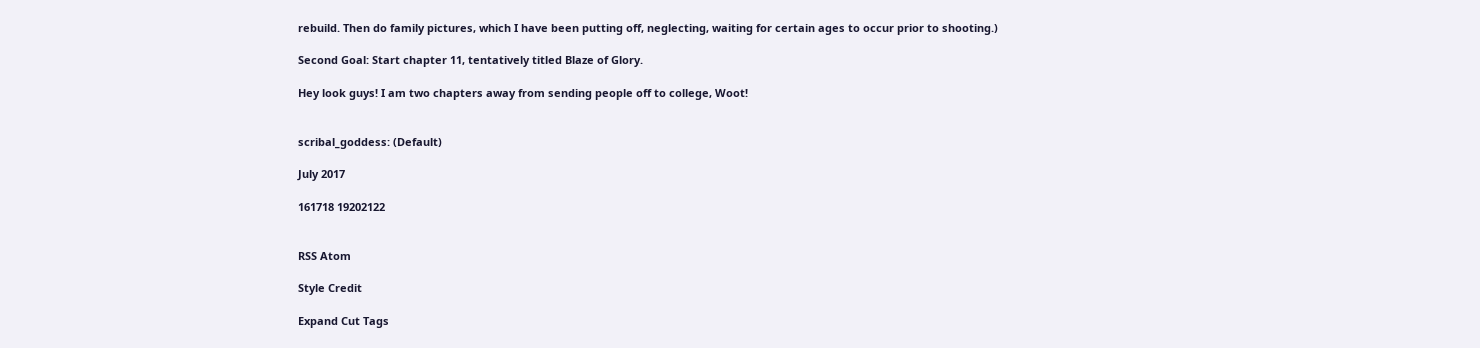rebuild. Then do family pictures, which I have been putting off, neglecting, waiting for certain ages to occur prior to shooting.)

Second Goal: Start chapter 11, tentatively titled Blaze of Glory.

Hey look guys! I am two chapters away from sending people off to college, Woot!


scribal_goddess: (Default)

July 2017

161718 19202122


RSS Atom

Style Credit

Expand Cut Tags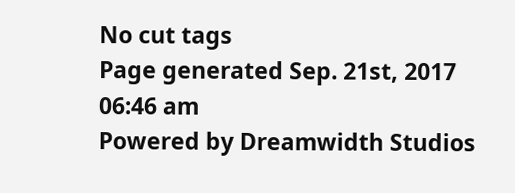No cut tags
Page generated Sep. 21st, 2017 06:46 am
Powered by Dreamwidth Studios